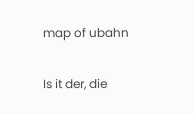map of ubahn

Is it der, die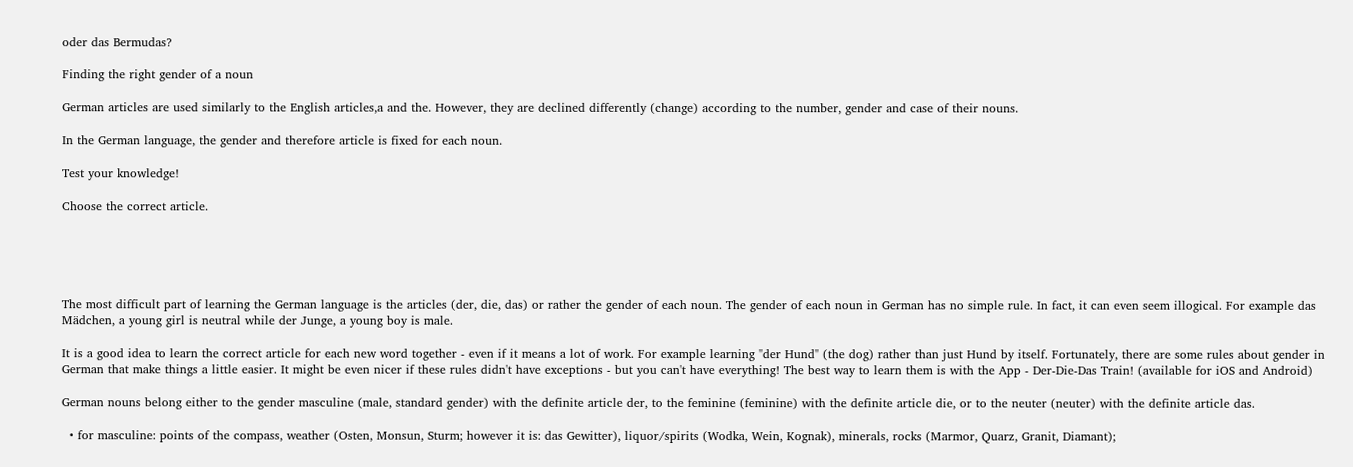oder das Bermudas?

Finding the right gender of a noun

German articles are used similarly to the English articles,a and the. However, they are declined differently (change) according to the number, gender and case of their nouns.

In the German language, the gender and therefore article is fixed for each noun.

Test your knowledge!

Choose the correct article.





The most difficult part of learning the German language is the articles (der, die, das) or rather the gender of each noun. The gender of each noun in German has no simple rule. In fact, it can even seem illogical. For example das Mädchen, a young girl is neutral while der Junge, a young boy is male.

It is a good idea to learn the correct article for each new word together - even if it means a lot of work. For example learning "der Hund" (the dog) rather than just Hund by itself. Fortunately, there are some rules about gender in German that make things a little easier. It might be even nicer if these rules didn't have exceptions - but you can't have everything! The best way to learn them is with the App - Der-Die-Das Train! (available for iOS and Android)

German nouns belong either to the gender masculine (male, standard gender) with the definite article der, to the feminine (feminine) with the definite article die, or to the neuter (neuter) with the definite article das.

  • for masculine: points of the compass, weather (Osten, Monsun, Sturm; however it is: das Gewitter), liquor/spirits (Wodka, Wein, Kognak), minerals, rocks (Marmor, Quarz, Granit, Diamant);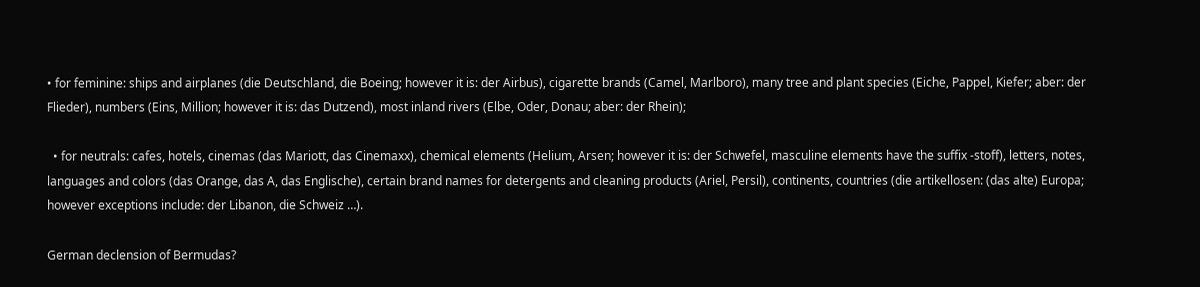• for feminine: ships and airplanes (die Deutschland, die Boeing; however it is: der Airbus), cigarette brands (Camel, Marlboro), many tree and plant species (Eiche, Pappel, Kiefer; aber: der Flieder), numbers (Eins, Million; however it is: das Dutzend), most inland rivers (Elbe, Oder, Donau; aber: der Rhein);

  • for neutrals: cafes, hotels, cinemas (das Mariott, das Cinemaxx), chemical elements (Helium, Arsen; however it is: der Schwefel, masculine elements have the suffix -stoff), letters, notes, languages and colors (das Orange, das A, das Englische), certain brand names for detergents and cleaning products (Ariel, Persil), continents, countries (die artikellosen: (das alte) Europa; however exceptions include: der Libanon, die Schweiz …).

German declension of Bermudas?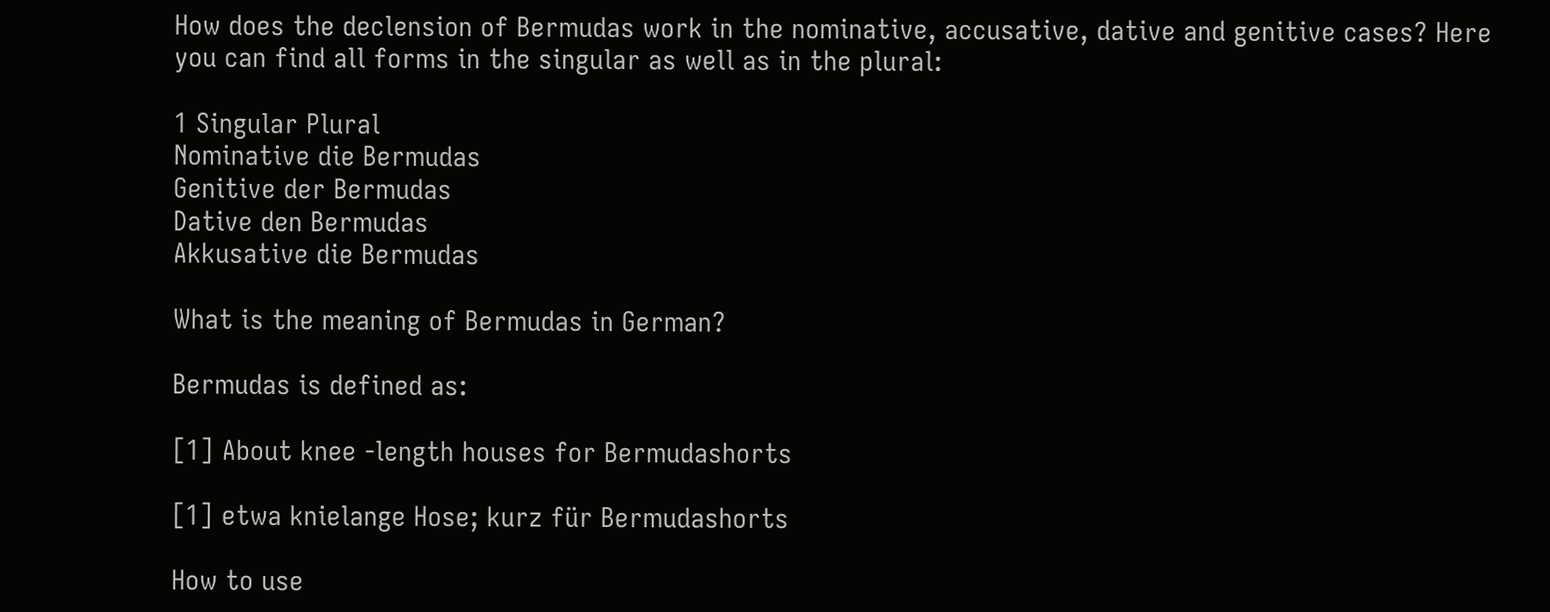How does the declension of Bermudas work in the nominative, accusative, dative and genitive cases? Here you can find all forms in the singular as well as in the plural:

1 Singular Plural
Nominative die Bermudas
Genitive der Bermudas
Dative den Bermudas
Akkusative die Bermudas

What is the meaning of Bermudas in German?

Bermudas is defined as:

[1] About knee -length houses for Bermudashorts

[1] etwa knielange Hose; kurz für Bermudashorts

How to use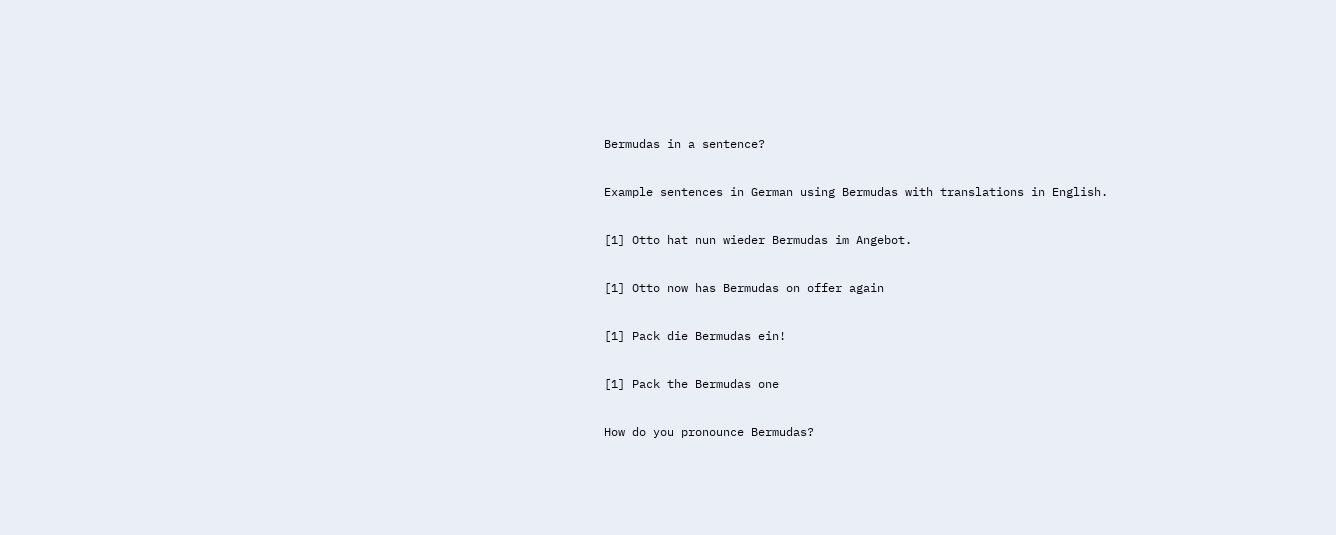Bermudas in a sentence?

Example sentences in German using Bermudas with translations in English.

[1] Otto hat nun wieder Bermudas im Angebot.

[1] Otto now has Bermudas on offer again

[1] Pack die Bermudas ein!

[1] Pack the Bermudas one

How do you pronounce Bermudas?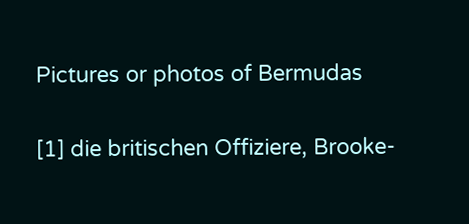Pictures or photos of Bermudas

[1] die britischen Offiziere, Brooke-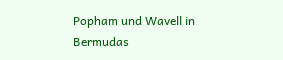Popham und Wavell in Bermudas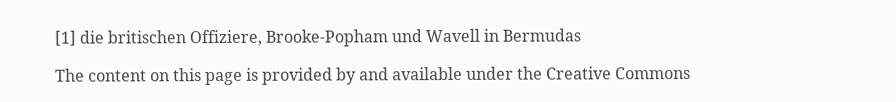[1] die britischen Offiziere, Brooke-Popham und Wavell in Bermudas

The content on this page is provided by and available under the Creative Commons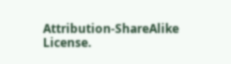Attribution-ShareAlike License.